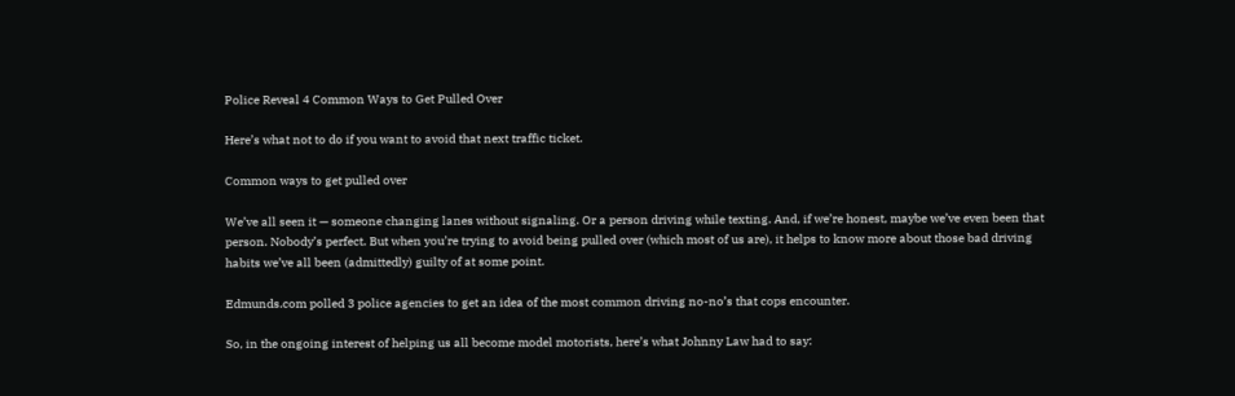Police Reveal 4 Common Ways to Get Pulled Over

Here’s what not to do if you want to avoid that next traffic ticket.

Common ways to get pulled over

We’ve all seen it — someone changing lanes without signaling. Or a person driving while texting. And, if we’re honest, maybe we’ve even been that person. Nobody’s perfect. But when you’re trying to avoid being pulled over (which most of us are), it helps to know more about those bad driving habits we’ve all been (admittedly) guilty of at some point.

Edmunds.com polled 3 police agencies to get an idea of the most common driving no-no’s that cops encounter.

So, in the ongoing interest of helping us all become model motorists, here’s what Johnny Law had to say: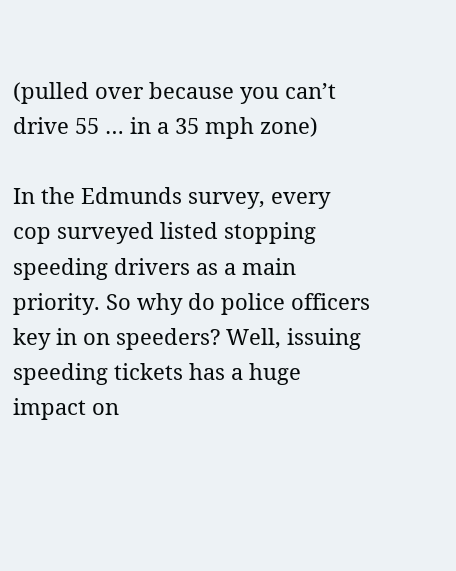(pulled over because you can’t drive 55 … in a 35 mph zone)

In the Edmunds survey, every cop surveyed listed stopping speeding drivers as a main priority. So why do police officers key in on speeders? Well, issuing speeding tickets has a huge impact on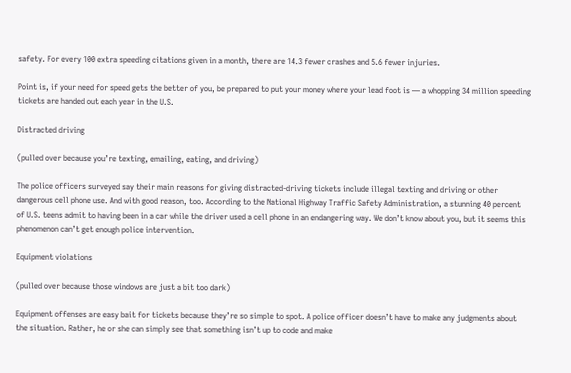safety. For every 100 extra speeding citations given in a month, there are 14.3 fewer crashes and 5.6 fewer injuries.

Point is, if your need for speed gets the better of you, be prepared to put your money where your lead foot is — a whopping 34 million speeding tickets are handed out each year in the U.S.

Distracted driving

(pulled over because you’re texting, emailing, eating, and driving)

The police officers surveyed say their main reasons for giving distracted-driving tickets include illegal texting and driving or other dangerous cell phone use. And with good reason, too. According to the National Highway Traffic Safety Administration, a stunning 40 percent of U.S. teens admit to having been in a car while the driver used a cell phone in an endangering way. We don’t know about you, but it seems this phenomenon can’t get enough police intervention.

Equipment violations

(pulled over because those windows are just a bit too dark)

Equipment offenses are easy bait for tickets because they’re so simple to spot. A police officer doesn’t have to make any judgments about the situation. Rather, he or she can simply see that something isn’t up to code and make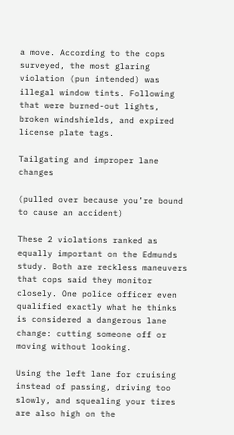a move. According to the cops surveyed, the most glaring violation (pun intended) was illegal window tints. Following that were burned-out lights, broken windshields, and expired license plate tags.

Tailgating and improper lane changes

(pulled over because you’re bound to cause an accident)

These 2 violations ranked as equally important on the Edmunds study. Both are reckless maneuvers that cops said they monitor closely. One police officer even qualified exactly what he thinks is considered a dangerous lane change: cutting someone off or moving without looking.

Using the left lane for cruising instead of passing, driving too slowly, and squealing your tires are also high on the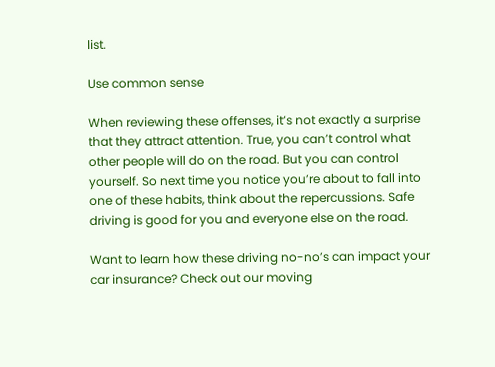list.

Use common sense

When reviewing these offenses, it’s not exactly a surprise that they attract attention. True, you can’t control what other people will do on the road. But you can control yourself. So next time you notice you’re about to fall into one of these habits, think about the repercussions. Safe driving is good for you and everyone else on the road.

Want to learn how these driving no-no’s can impact your car insurance? Check out our moving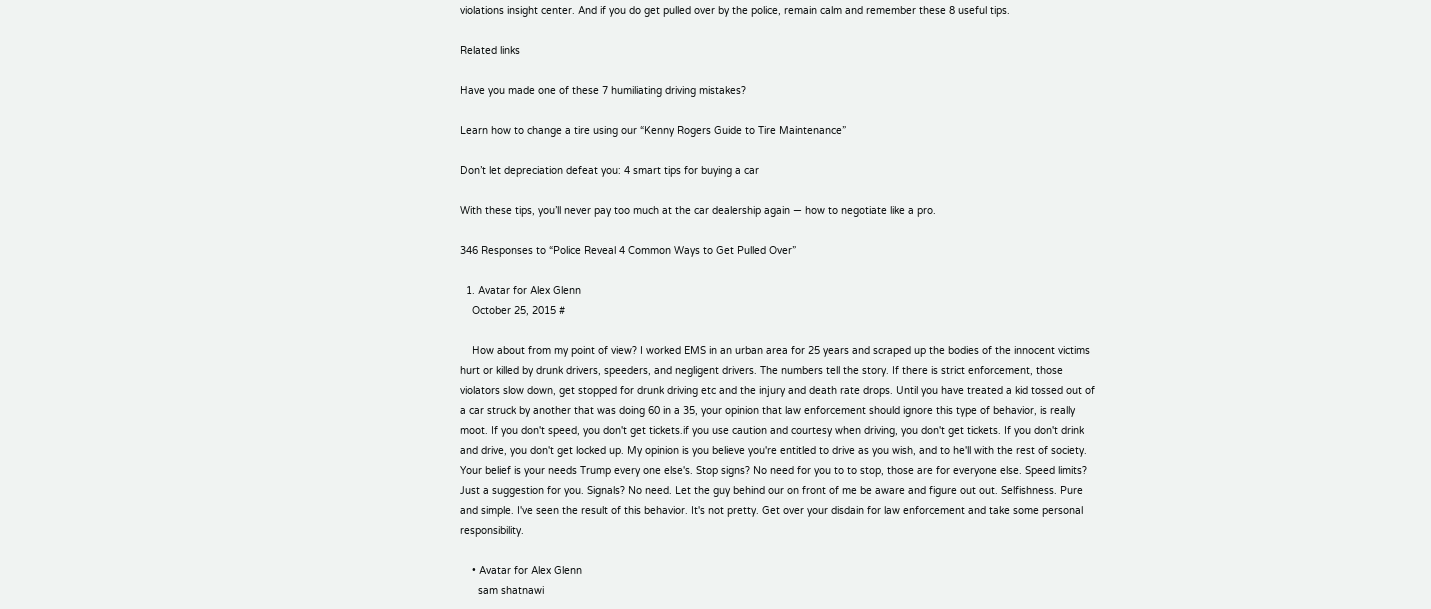violations insight center. And if you do get pulled over by the police, remain calm and remember these 8 useful tips.

Related links

Have you made one of these 7 humiliating driving mistakes?

Learn how to change a tire using our “Kenny Rogers Guide to Tire Maintenance”

Don’t let depreciation defeat you: 4 smart tips for buying a car

With these tips, you’ll never pay too much at the car dealership again — how to negotiate like a pro.

346 Responses to “Police Reveal 4 Common Ways to Get Pulled Over”

  1. Avatar for Alex Glenn
    October 25, 2015 #

    How about from my point of view? I worked EMS in an urban area for 25 years and scraped up the bodies of the innocent victims hurt or killed by drunk drivers, speeders, and negligent drivers. The numbers tell the story. If there is strict enforcement, those violators slow down, get stopped for drunk driving etc and the injury and death rate drops. Until you have treated a kid tossed out of a car struck by another that was doing 60 in a 35, your opinion that law enforcement should ignore this type of behavior, is really moot. If you don't speed, you don't get tickets.if you use caution and courtesy when driving, you don't get tickets. If you don't drink and drive, you don't get locked up. My opinion is you believe you're entitled to drive as you wish, and to he'll with the rest of society. Your belief is your needs Trump every one else's. Stop signs? No need for you to to stop, those are for everyone else. Speed limits? Just a suggestion for you. Signals? No need. Let the guy behind our on front of me be aware and figure out out. Selfishness. Pure and simple. I've seen the result of this behavior. It's not pretty. Get over your disdain for law enforcement and take some personal responsibility.

    • Avatar for Alex Glenn
      sam shatnawi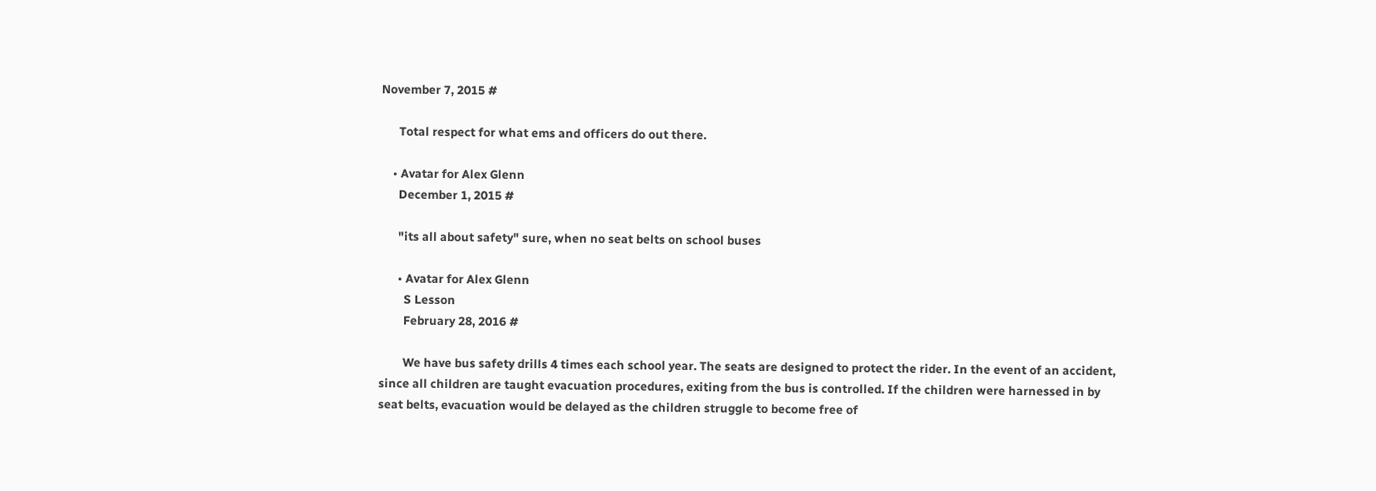November 7, 2015 #

      Total respect for what ems and officers do out there.

    • Avatar for Alex Glenn
      December 1, 2015 #

      "its all about safety" sure, when no seat belts on school buses

      • Avatar for Alex Glenn
        S Lesson
        February 28, 2016 #

        We have bus safety drills 4 times each school year. The seats are designed to protect the rider. In the event of an accident, since all children are taught evacuation procedures, exiting from the bus is controlled. If the children were harnessed in by seat belts, evacuation would be delayed as the children struggle to become free of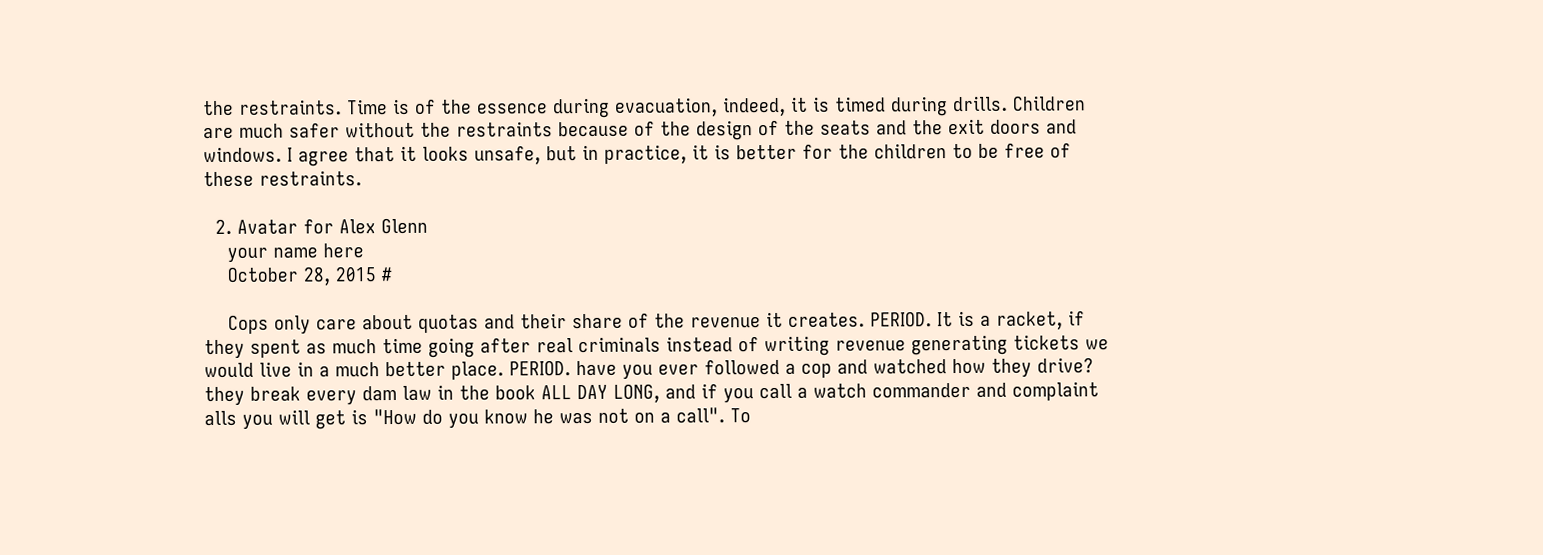the restraints. Time is of the essence during evacuation, indeed, it is timed during drills. Children are much safer without the restraints because of the design of the seats and the exit doors and windows. I agree that it looks unsafe, but in practice, it is better for the children to be free of these restraints.

  2. Avatar for Alex Glenn
    your name here
    October 28, 2015 #

    Cops only care about quotas and their share of the revenue it creates. PERIOD. It is a racket, if they spent as much time going after real criminals instead of writing revenue generating tickets we would live in a much better place. PERIOD. have you ever followed a cop and watched how they drive? they break every dam law in the book ALL DAY LONG, and if you call a watch commander and complaint alls you will get is "How do you know he was not on a call". To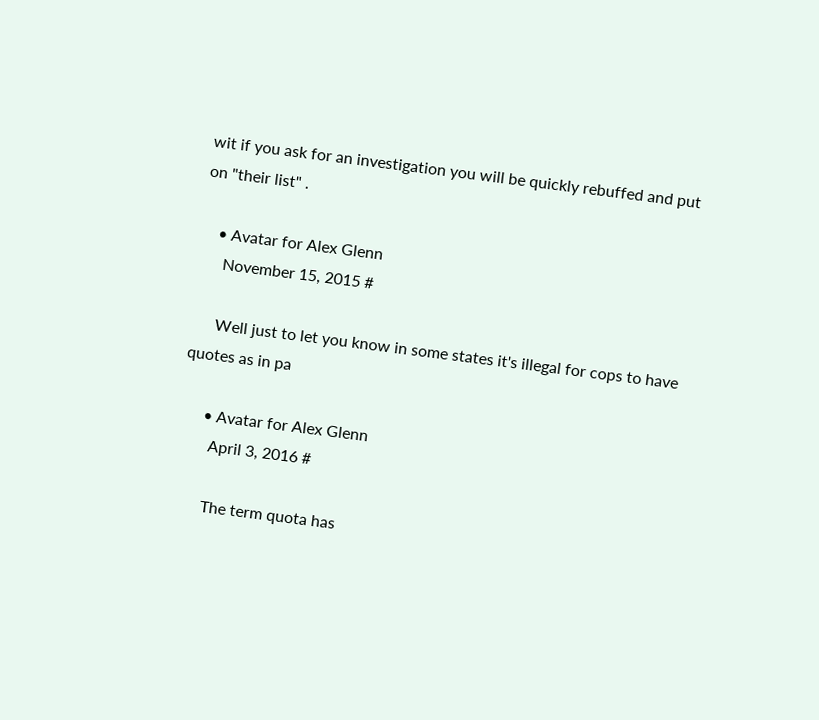wit if you ask for an investigation you will be quickly rebuffed and put on "their list" .

    • Avatar for Alex Glenn
      November 15, 2015 #

      Well just to let you know in some states it's illegal for cops to have quotes as in pa

      • Avatar for Alex Glenn
        April 3, 2016 #

        The term quota has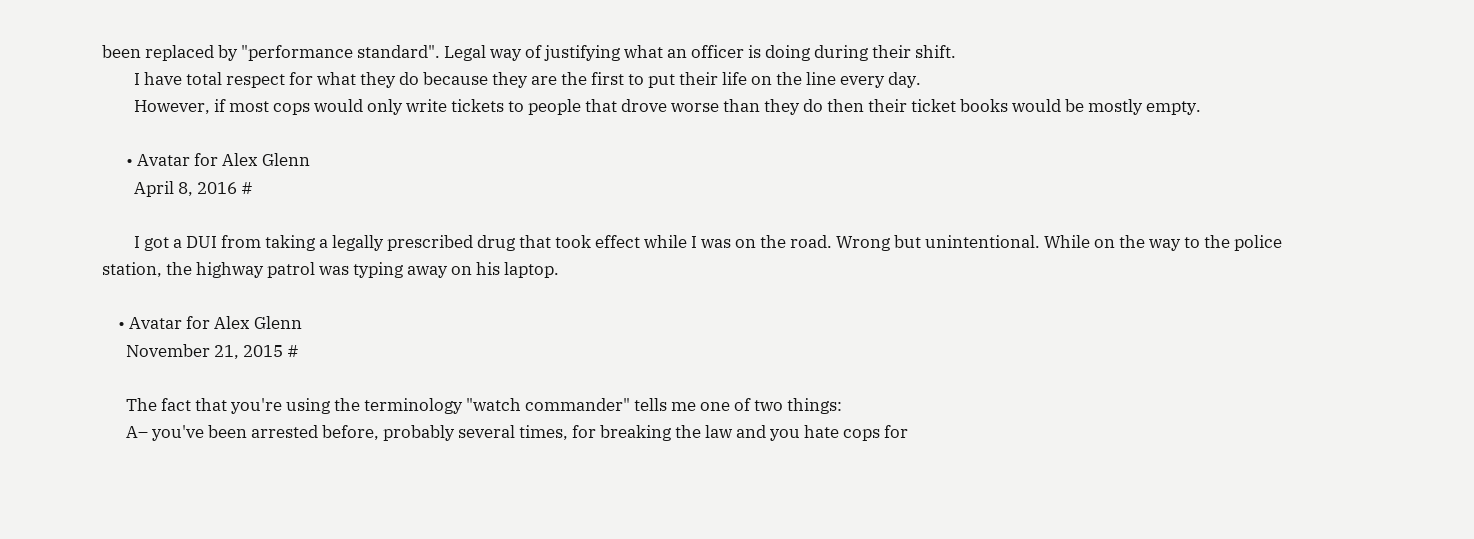been replaced by "performance standard". Legal way of justifying what an officer is doing during their shift.
        I have total respect for what they do because they are the first to put their life on the line every day.
        However, if most cops would only write tickets to people that drove worse than they do then their ticket books would be mostly empty.

      • Avatar for Alex Glenn
        April 8, 2016 #

        I got a DUI from taking a legally prescribed drug that took effect while I was on the road. Wrong but unintentional. While on the way to the police station, the highway patrol was typing away on his laptop.

    • Avatar for Alex Glenn
      November 21, 2015 #

      The fact that you're using the terminology "watch commander" tells me one of two things:
      A– you've been arrested before, probably several times, for breaking the law and you hate cops for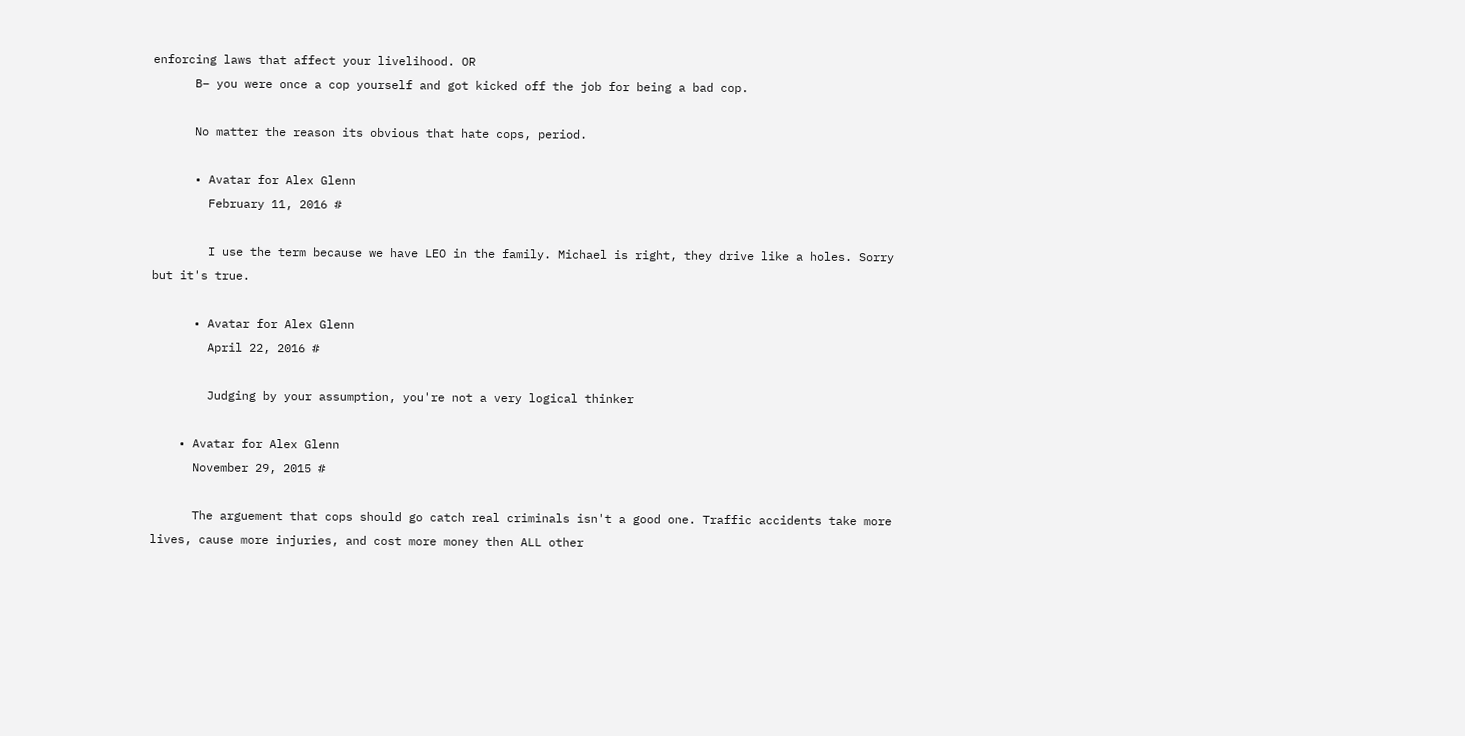enforcing laws that affect your livelihood. OR
      B– you were once a cop yourself and got kicked off the job for being a bad cop.

      No matter the reason its obvious that hate cops, period.

      • Avatar for Alex Glenn
        February 11, 2016 #

        I use the term because we have LEO in the family. Michael is right, they drive like a holes. Sorry but it's true.

      • Avatar for Alex Glenn
        April 22, 2016 #

        Judging by your assumption, you're not a very logical thinker

    • Avatar for Alex Glenn
      November 29, 2015 #

      The arguement that cops should go catch real criminals isn't a good one. Traffic accidents take more lives, cause more injuries, and cost more money then ALL other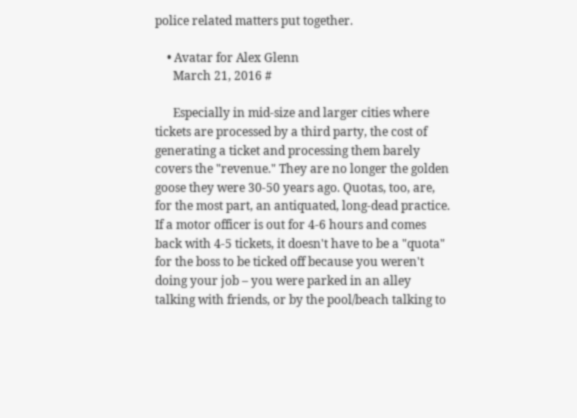police related matters put together.

    • Avatar for Alex Glenn
      March 21, 2016 #

      Especially in mid-size and larger cities where tickets are processed by a third party, the cost of generating a ticket and processing them barely covers the "revenue." They are no longer the golden goose they were 30-50 years ago. Quotas, too, are, for the most part, an antiquated, long-dead practice. If a motor officer is out for 4-6 hours and comes back with 4-5 tickets, it doesn't have to be a "quota" for the boss to be ticked off because you weren't doing your job – you were parked in an alley talking with friends, or by the pool/beach talking to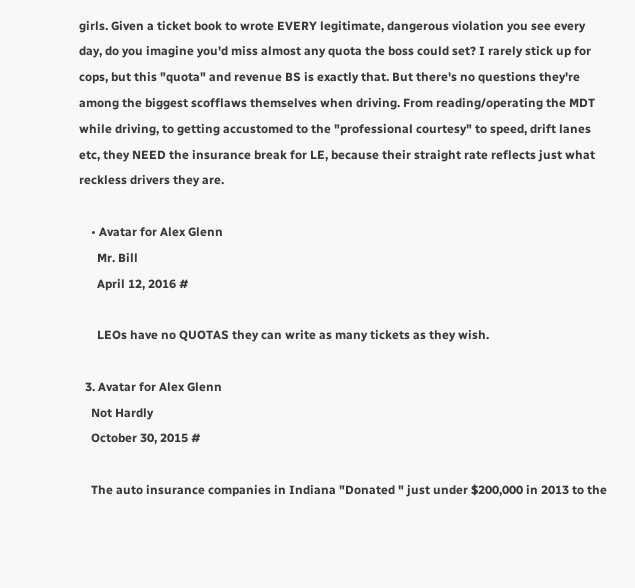girls. Given a ticket book to wrote EVERY legitimate, dangerous violation you see every day, do you imagine you'd miss almost any quota the boss could set? I rarely stick up for cops, but this "quota" and revenue BS is exactly that. But there's no questions they're among the biggest scofflaws themselves when driving. From reading/operating the MDT while driving, to getting accustomed to the "professional courtesy" to speed, drift lanes etc, they NEED the insurance break for LE, because their straight rate reflects just what reckless drivers they are.

    • Avatar for Alex Glenn
      Mr. Bill
      April 12, 2016 #

      LEOs have no QUOTAS they can write as many tickets as they wish.

  3. Avatar for Alex Glenn
    Not Hardly
    October 30, 2015 #

    The auto insurance companies in Indiana "Donated " just under $200,000 in 2013 to the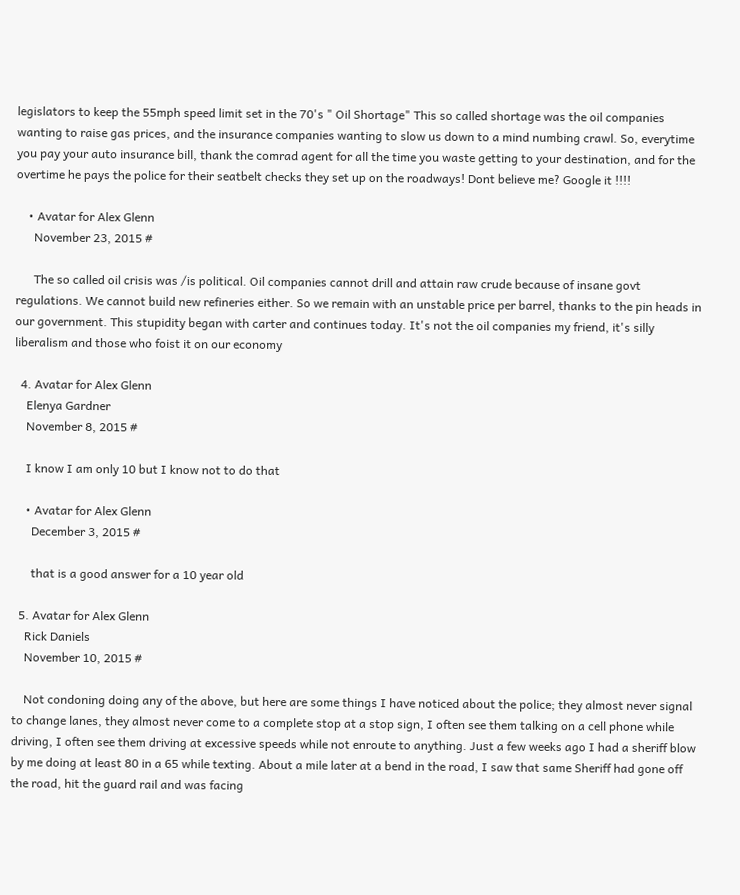legislators to keep the 55mph speed limit set in the 70's " Oil Shortage" This so called shortage was the oil companies wanting to raise gas prices, and the insurance companies wanting to slow us down to a mind numbing crawl. So, everytime you pay your auto insurance bill, thank the comrad agent for all the time you waste getting to your destination, and for the overtime he pays the police for their seatbelt checks they set up on the roadways! Dont believe me? Google it !!!!

    • Avatar for Alex Glenn
      November 23, 2015 #

      The so called oil crisis was /is political. Oil companies cannot drill and attain raw crude because of insane govt regulations. We cannot build new refineries either. So we remain with an unstable price per barrel, thanks to the pin heads in our government. This stupidity began with carter and continues today. It's not the oil companies my friend, it's silly liberalism and those who foist it on our economy

  4. Avatar for Alex Glenn
    Elenya Gardner
    November 8, 2015 #

    I know I am only 10 but I know not to do that

    • Avatar for Alex Glenn
      December 3, 2015 #

      that is a good answer for a 10 year old

  5. Avatar for Alex Glenn
    Rick Daniels
    November 10, 2015 #

    Not condoning doing any of the above, but here are some things I have noticed about the police; they almost never signal to change lanes, they almost never come to a complete stop at a stop sign, I often see them talking on a cell phone while driving, I often see them driving at excessive speeds while not enroute to anything. Just a few weeks ago I had a sheriff blow by me doing at least 80 in a 65 while texting. About a mile later at a bend in the road, I saw that same Sheriff had gone off the road, hit the guard rail and was facing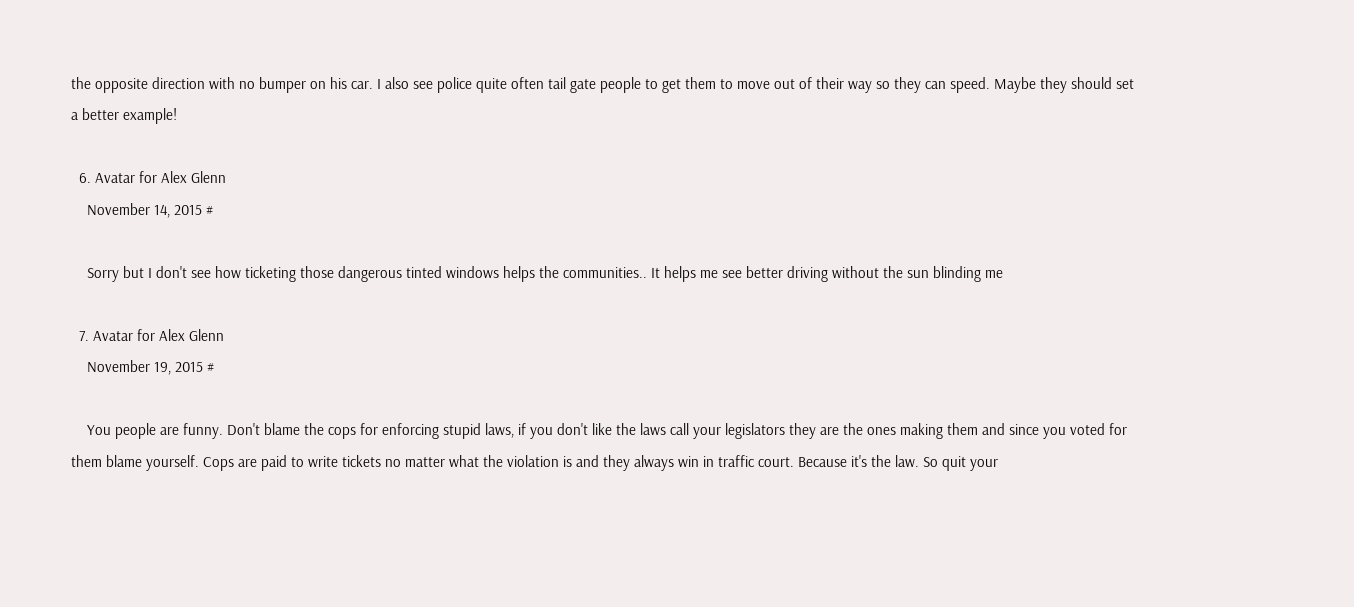the opposite direction with no bumper on his car. I also see police quite often tail gate people to get them to move out of their way so they can speed. Maybe they should set a better example!

  6. Avatar for Alex Glenn
    November 14, 2015 #

    Sorry but I don't see how ticketing those dangerous tinted windows helps the communities.. It helps me see better driving without the sun blinding me

  7. Avatar for Alex Glenn
    November 19, 2015 #

    You people are funny. Don't blame the cops for enforcing stupid laws, if you don't like the laws call your legislators they are the ones making them and since you voted for them blame yourself. Cops are paid to write tickets no matter what the violation is and they always win in traffic court. Because it's the law. So quit your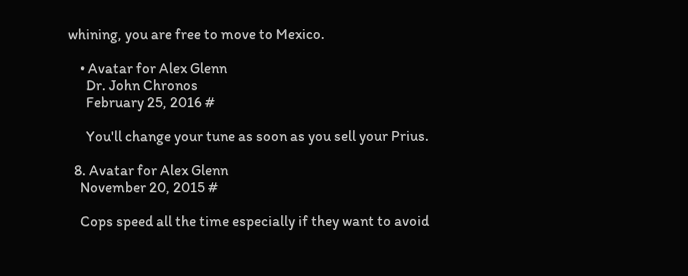whining, you are free to move to Mexico.

    • Avatar for Alex Glenn
      Dr. John Chronos
      February 25, 2016 #

      You'll change your tune as soon as you sell your Prius.

  8. Avatar for Alex Glenn
    November 20, 2015 #

    Cops speed all the time especially if they want to avoid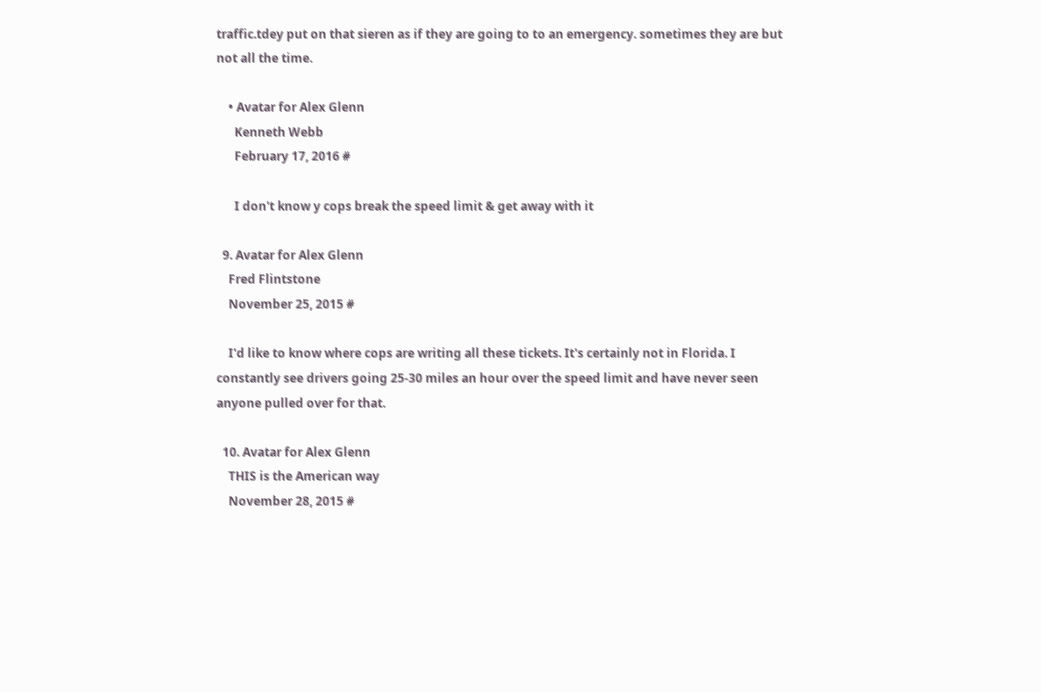traffic.tdey put on that sieren as if they are going to to an emergency. sometimes they are but not all the time.

    • Avatar for Alex Glenn
      Kenneth Webb
      February 17, 2016 #

      I don't know y cops break the speed limit & get away with it

  9. Avatar for Alex Glenn
    Fred Flintstone
    November 25, 2015 #

    I'd like to know where cops are writing all these tickets. It's certainly not in Florida. I constantly see drivers going 25-30 miles an hour over the speed limit and have never seen anyone pulled over for that.

  10. Avatar for Alex Glenn
    THIS is the American way
    November 28, 2015 #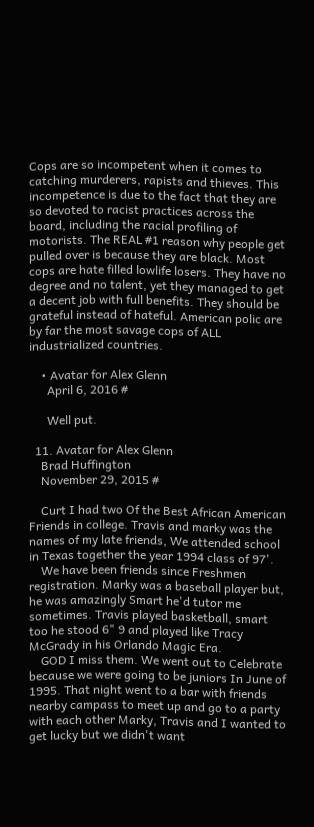Cops are so incompetent when it comes to catching murderers, rapists and thieves. This incompetence is due to the fact that they are so devoted to racist practices across the board, including the racial profiling of motorists. The REAL #1 reason why people get pulled over is because they are black. Most cops are hate filled lowlife losers. They have no degree and no talent, yet they managed to get a decent job with full benefits. They should be grateful instead of hateful. American polic are by far the most savage cops of ALL industrialized countries.

    • Avatar for Alex Glenn
      April 6, 2016 #

      Well put.

  11. Avatar for Alex Glenn
    Brad Huffington
    November 29, 2015 #

    Curt I had two Of the Best African American Friends in college. Travis and marky was the names of my late friends, We attended school in Texas together the year 1994 class of 97'.
    We have been friends since Freshmen registration. Marky was a baseball player but, he was amazingly Smart he'd tutor me sometimes. Travis played basketball, smart too he stood 6" 9 and played like Tracy McGrady in his Orlando Magic Era.
    GOD I miss them. We went out to Celebrate because we were going to be juniors In June of 1995. That night went to a bar with friends nearby campass to meet up and go to a party with each other Marky, Travis and I wanted to get lucky but we didn't want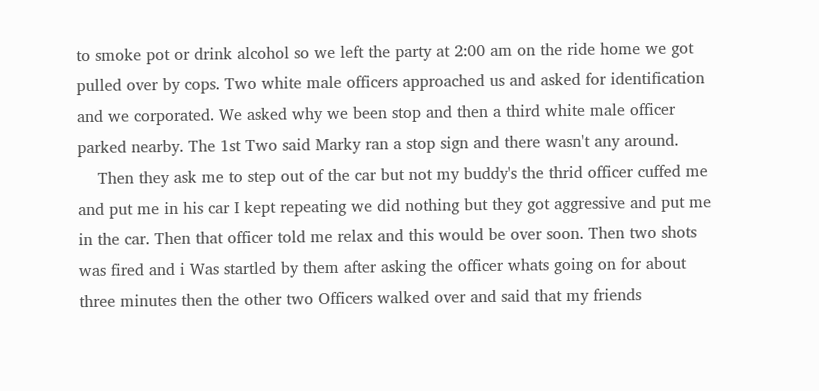to smoke pot or drink alcohol so we left the party at 2:00 am on the ride home we got pulled over by cops. Two white male officers approached us and asked for identification and we corporated. We asked why we been stop and then a third white male officer parked nearby. The 1st Two said Marky ran a stop sign and there wasn't any around.
    Then they ask me to step out of the car but not my buddy's the thrid officer cuffed me and put me in his car I kept repeating we did nothing but they got aggressive and put me in the car. Then that officer told me relax and this would be over soon. Then two shots was fired and i Was startled by them after asking the officer whats going on for about three minutes then the other two Officers walked over and said that my friends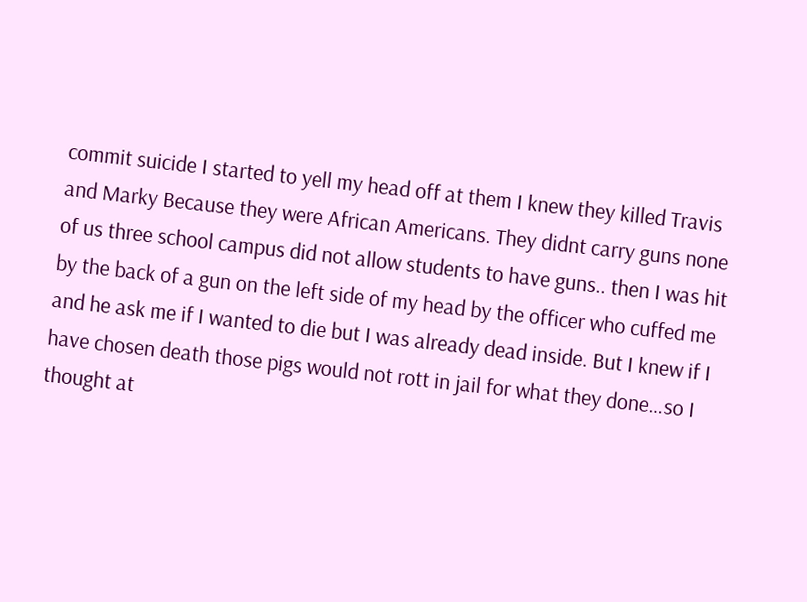commit suicide I started to yell my head off at them I knew they killed Travis and Marky Because they were African Americans. They didnt carry guns none of us three school campus did not allow students to have guns.. then I was hit by the back of a gun on the left side of my head by the officer who cuffed me and he ask me if I wanted to die but I was already dead inside. But I knew if I have chosen death those pigs would not rott in jail for what they done…so I thought at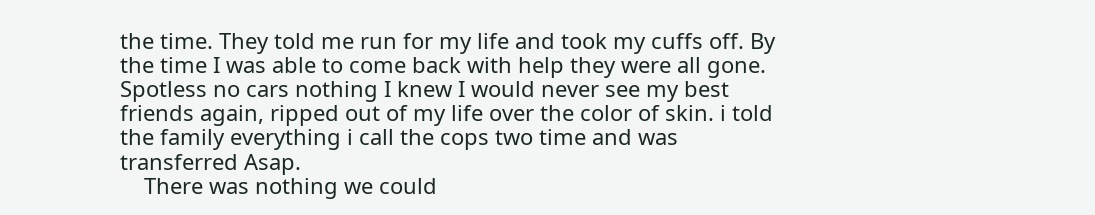the time. They told me run for my life and took my cuffs off. By the time I was able to come back with help they were all gone. Spotless no cars nothing I knew I would never see my best friends again, ripped out of my life over the color of skin. i told the family everything i call the cops two time and was transferred Asap.
    There was nothing we could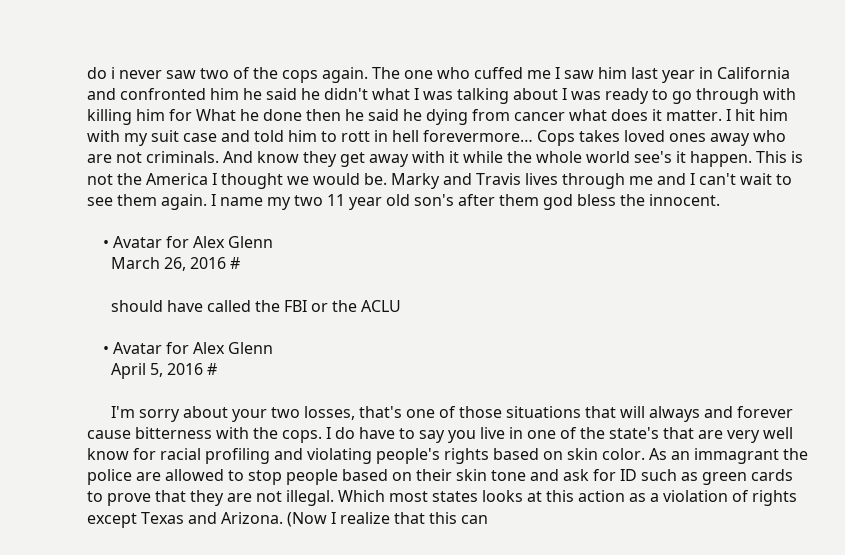do i never saw two of the cops again. The one who cuffed me I saw him last year in California and confronted him he said he didn't what I was talking about I was ready to go through with killing him for What he done then he said he dying from cancer what does it matter. I hit him with my suit case and told him to rott in hell forevermore… Cops takes loved ones away who are not criminals. And know they get away with it while the whole world see's it happen. This is not the America I thought we would be. Marky and Travis lives through me and I can't wait to see them again. I name my two 11 year old son's after them god bless the innocent.

    • Avatar for Alex Glenn
      March 26, 2016 #

      should have called the FBI or the ACLU

    • Avatar for Alex Glenn
      April 5, 2016 #

      I'm sorry about your two losses, that's one of those situations that will always and forever cause bitterness with the cops. I do have to say you live in one of the state's that are very well know for racial profiling and violating people's rights based on skin color. As an immagrant the police are allowed to stop people based on their skin tone and ask for ID such as green cards to prove that they are not illegal. Which most states looks at this action as a violation of rights except Texas and Arizona. (Now I realize that this can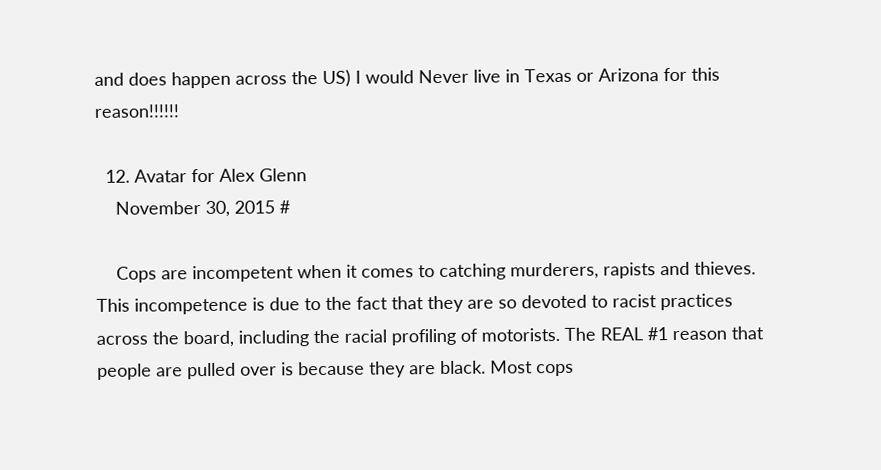and does happen across the US) I would Never live in Texas or Arizona for this reason!!!!!!

  12. Avatar for Alex Glenn
    November 30, 2015 #

    Cops are incompetent when it comes to catching murderers, rapists and thieves. This incompetence is due to the fact that they are so devoted to racist practices across the board, including the racial profiling of motorists. The REAL #1 reason that people are pulled over is because they are black. Most cops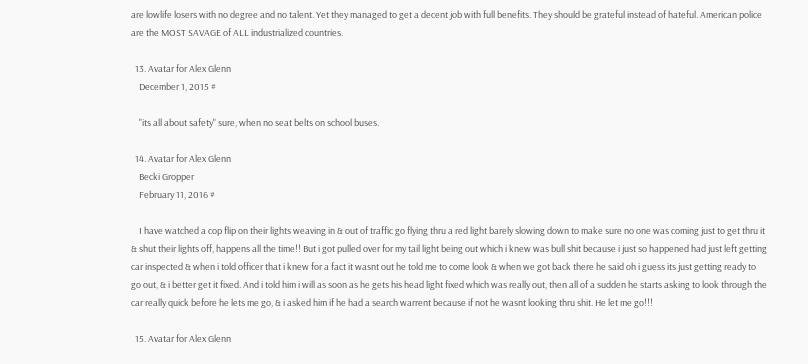are lowlife losers with no degree and no talent. Yet they managed to get a decent job with full benefits. They should be grateful instead of hateful. American police are the MOST SAVAGE of ALL industrialized countries.

  13. Avatar for Alex Glenn
    December 1, 2015 #

    "its all about safety" sure, when no seat belts on school buses.

  14. Avatar for Alex Glenn
    Becki Gropper
    February 11, 2016 #

    I have watched a cop flip on their lights weaving in & out of traffic go flying thru a red light barely slowing down to make sure no one was coming just to get thru it & shut their lights off, happens all the time!! But i got pulled over for my tail light being out which i knew was bull shit because i just so happened had just left getting car inspected & when i told officer that i knew for a fact it wasnt out he told me to come look & when we got back there he said oh i guess its just getting ready to go out, & i better get it fixed. And i told him i will as soon as he gets his head light fixed which was really out, then all of a sudden he starts asking to look through the car really quick before he lets me go, & i asked him if he had a search warrent because if not he wasnt looking thru shit. He let me go!!!

  15. Avatar for Alex Glenn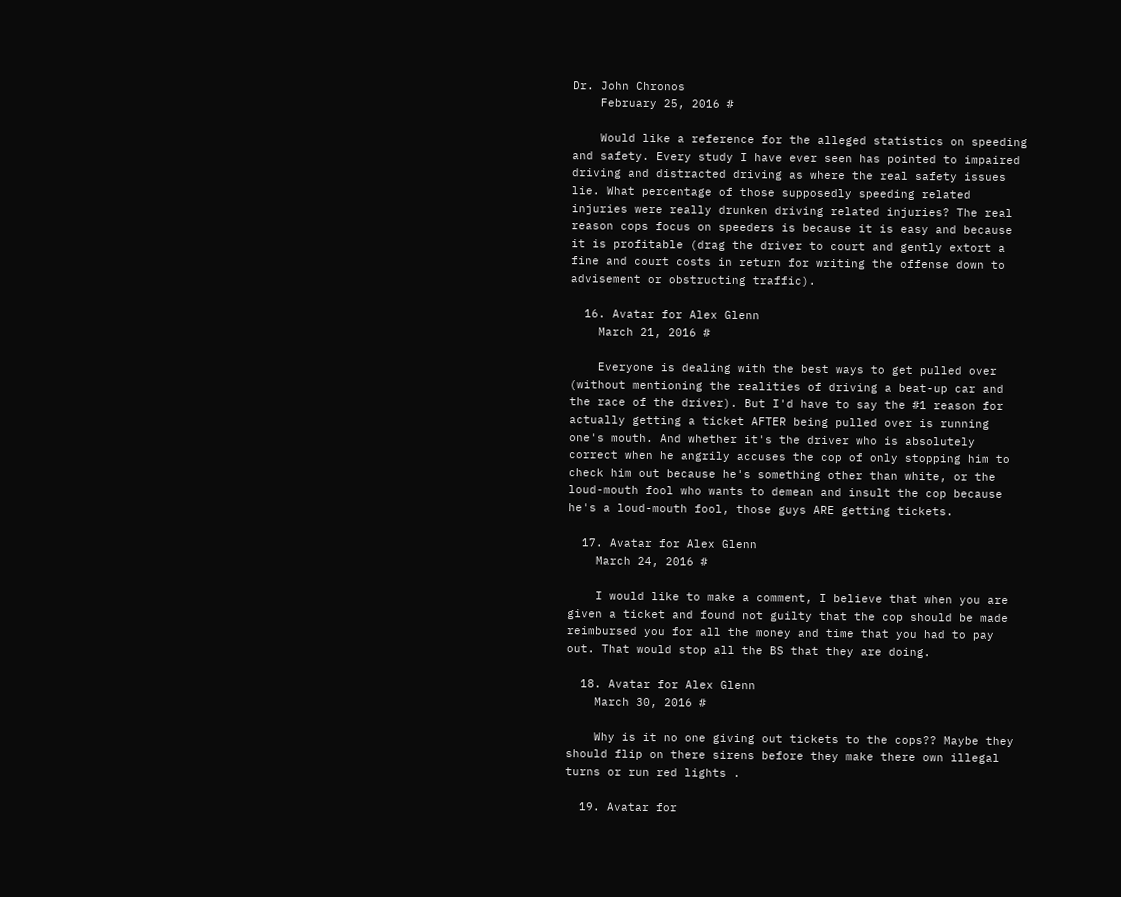Dr. John Chronos
    February 25, 2016 #

    Would like a reference for the alleged statistics on speeding and safety. Every study I have ever seen has pointed to impaired driving and distracted driving as where the real safety issues lie. What percentage of those supposedly speeding related injuries were really drunken driving related injuries? The real reason cops focus on speeders is because it is easy and because it is profitable (drag the driver to court and gently extort a fine and court costs in return for writing the offense down to advisement or obstructing traffic).

  16. Avatar for Alex Glenn
    March 21, 2016 #

    Everyone is dealing with the best ways to get pulled over (without mentioning the realities of driving a beat-up car and the race of the driver). But I'd have to say the #1 reason for actually getting a ticket AFTER being pulled over is running one's mouth. And whether it's the driver who is absolutely correct when he angrily accuses the cop of only stopping him to check him out because he's something other than white, or the loud-mouth fool who wants to demean and insult the cop because he's a loud-mouth fool, those guys ARE getting tickets.

  17. Avatar for Alex Glenn
    March 24, 2016 #

    I would like to make a comment, I believe that when you are given a ticket and found not guilty that the cop should be made reimbursed you for all the money and time that you had to pay out. That would stop all the BS that they are doing.

  18. Avatar for Alex Glenn
    March 30, 2016 #

    Why is it no one giving out tickets to the cops?? Maybe they should flip on there sirens before they make there own illegal turns or run red lights .

  19. Avatar for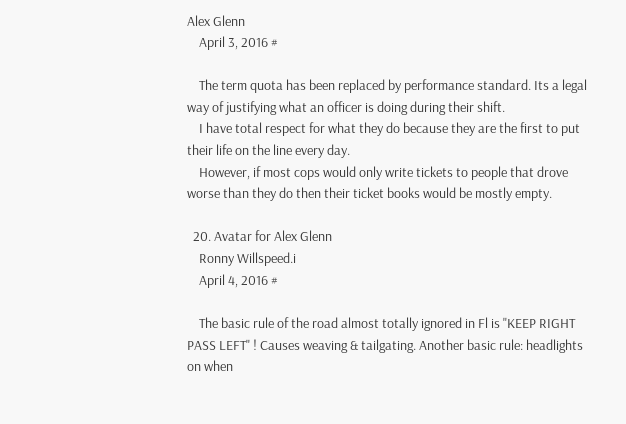Alex Glenn
    April 3, 2016 #

    The term quota has been replaced by performance standard. Its a legal way of justifying what an officer is doing during their shift.
    I have total respect for what they do because they are the first to put their life on the line every day.
    However, if most cops would only write tickets to people that drove worse than they do then their ticket books would be mostly empty.

  20. Avatar for Alex Glenn
    Ronny Willspeed.i
    April 4, 2016 #

    The basic rule of the road almost totally ignored in Fl is "KEEP RIGHT PASS LEFT" ! Causes weaving & tailgating. Another basic rule: headlights on when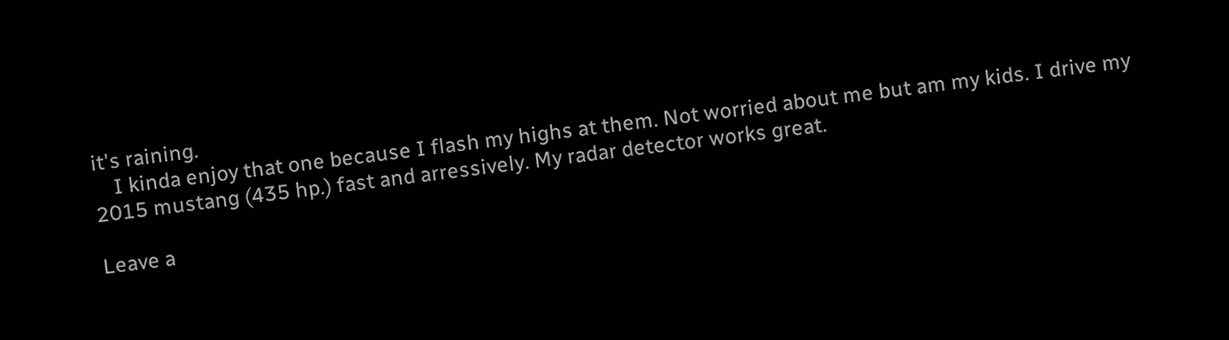it's raining.
    I kinda enjoy that one because I flash my highs at them. Not worried about me but am my kids. I drive my 2015 mustang (435 hp.) fast and arressively. My radar detector works great.

Leave a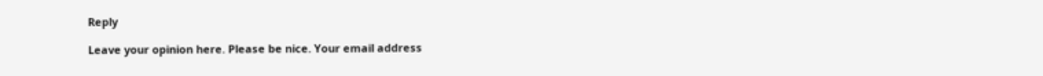Reply

Leave your opinion here. Please be nice. Your email address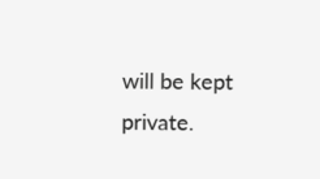will be kept private.